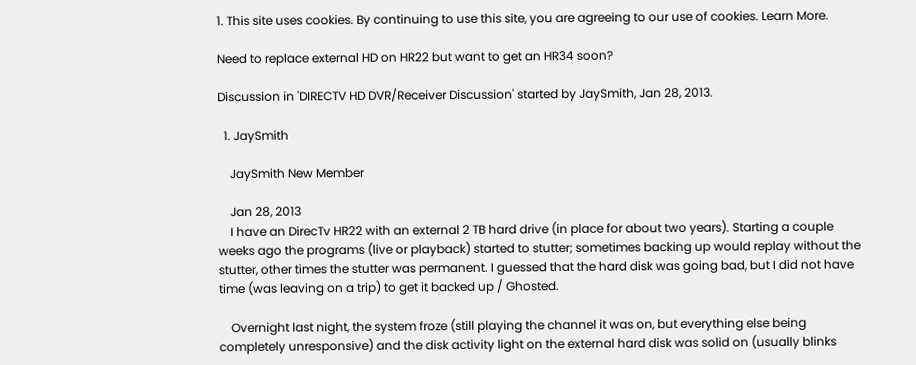1. This site uses cookies. By continuing to use this site, you are agreeing to our use of cookies. Learn More.

Need to replace external HD on HR22 but want to get an HR34 soon?

Discussion in 'DIRECTV HD DVR/Receiver Discussion' started by JaySmith, Jan 28, 2013.

  1. JaySmith

    JaySmith New Member

    Jan 28, 2013
    I have an DirecTv HR22 with an external 2 TB hard drive (in place for about two years). Starting a couple weeks ago the programs (live or playback) started to stutter; sometimes backing up would replay without the stutter, other times the stutter was permanent. I guessed that the hard disk was going bad, but I did not have time (was leaving on a trip) to get it backed up / Ghosted.

    Overnight last night, the system froze (still playing the channel it was on, but everything else being completely unresponsive) and the disk activity light on the external hard disk was solid on (usually blinks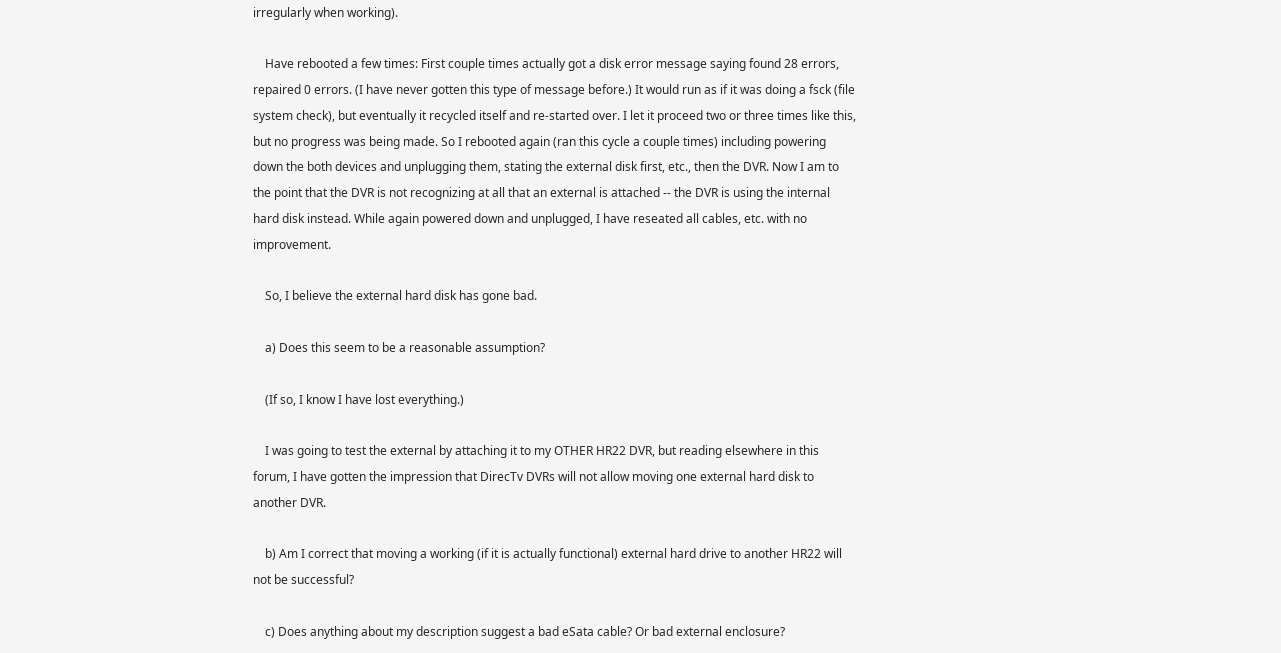irregularly when working).

    Have rebooted a few times: First couple times actually got a disk error message saying found 28 errors, repaired 0 errors. (I have never gotten this type of message before.) It would run as if it was doing a fsck (file system check), but eventually it recycled itself and re-started over. I let it proceed two or three times like this, but no progress was being made. So I rebooted again (ran this cycle a couple times) including powering down the both devices and unplugging them, stating the external disk first, etc., then the DVR. Now I am to the point that the DVR is not recognizing at all that an external is attached -- the DVR is using the internal hard disk instead. While again powered down and unplugged, I have reseated all cables, etc. with no improvement.

    So, I believe the external hard disk has gone bad.

    a) Does this seem to be a reasonable assumption?

    (If so, I know I have lost everything.)

    I was going to test the external by attaching it to my OTHER HR22 DVR, but reading elsewhere in this forum, I have gotten the impression that DirecTv DVRs will not allow moving one external hard disk to another DVR.

    b) Am I correct that moving a working (if it is actually functional) external hard drive to another HR22 will not be successful?

    c) Does anything about my description suggest a bad eSata cable? Or bad external enclosure?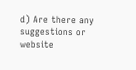d) Are there any suggestions or website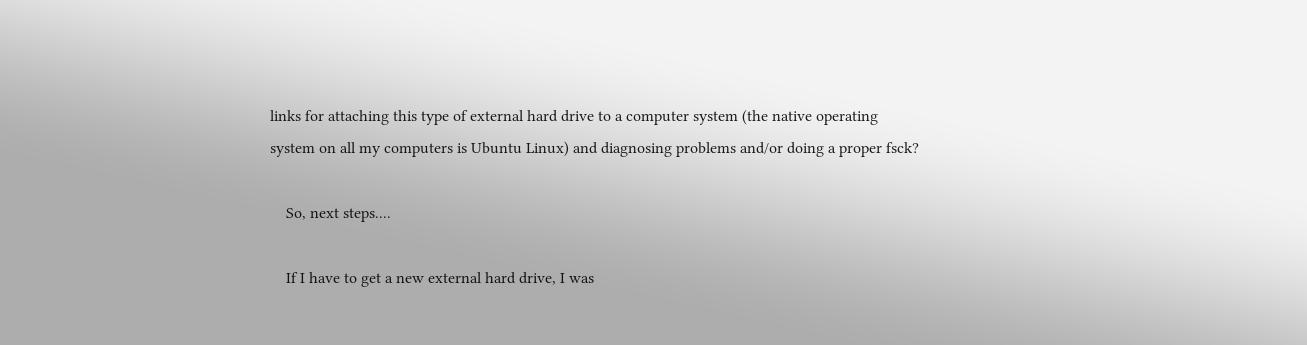links for attaching this type of external hard drive to a computer system (the native operating system on all my computers is Ubuntu Linux) and diagnosing problems and/or doing a proper fsck?

    So, next steps....

    If I have to get a new external hard drive, I was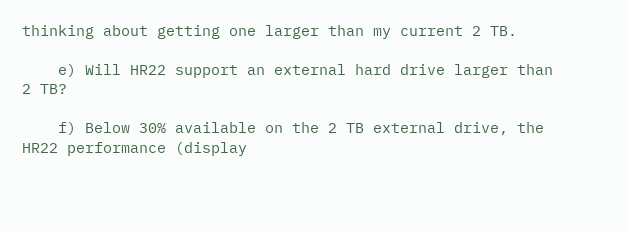thinking about getting one larger than my current 2 TB.

    e) Will HR22 support an external hard drive larger than 2 TB?

    f) Below 30% available on the 2 TB external drive, the HR22 performance (display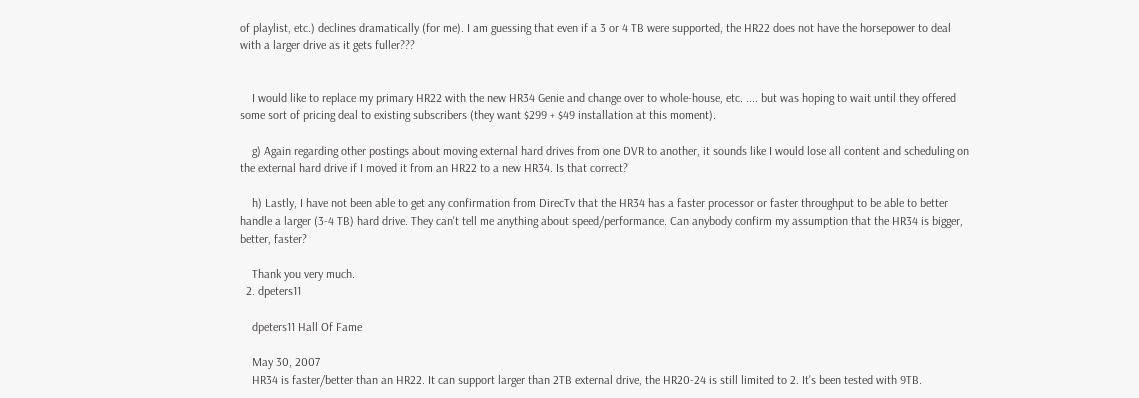of playlist, etc.) declines dramatically (for me). I am guessing that even if a 3 or 4 TB were supported, the HR22 does not have the horsepower to deal with a larger drive as it gets fuller???


    I would like to replace my primary HR22 with the new HR34 Genie and change over to whole-house, etc. .... but was hoping to wait until they offered some sort of pricing deal to existing subscribers (they want $299 + $49 installation at this moment).

    g) Again regarding other postings about moving external hard drives from one DVR to another, it sounds like I would lose all content and scheduling on the external hard drive if I moved it from an HR22 to a new HR34. Is that correct?

    h) Lastly, I have not been able to get any confirmation from DirecTv that the HR34 has a faster processor or faster throughput to be able to better handle a larger (3-4 TB) hard drive. They can't tell me anything about speed/performance. Can anybody confirm my assumption that the HR34 is bigger, better, faster?

    Thank you very much.
  2. dpeters11

    dpeters11 Hall Of Fame

    May 30, 2007
    HR34 is faster/better than an HR22. It can support larger than 2TB external drive, the HR20-24 is still limited to 2. It's been tested with 9TB.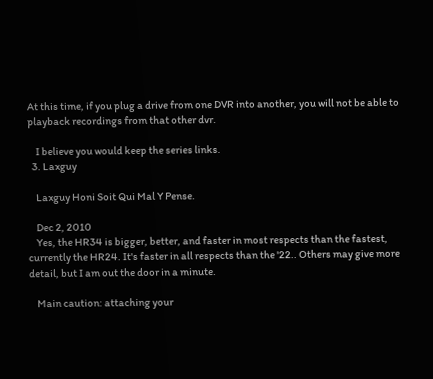At this time, if you plug a drive from one DVR into another, you will not be able to playback recordings from that other dvr.

    I believe you would keep the series links.
  3. Laxguy

    Laxguy Honi Soit Qui Mal Y Pense.

    Dec 2, 2010
    Yes, the HR34 is bigger, better, and faster in most respects than the fastest, currently the HR24. It's faster in all respects than the '22.. Others may give more detail, but I am out the door in a minute.

    Main caution: attaching your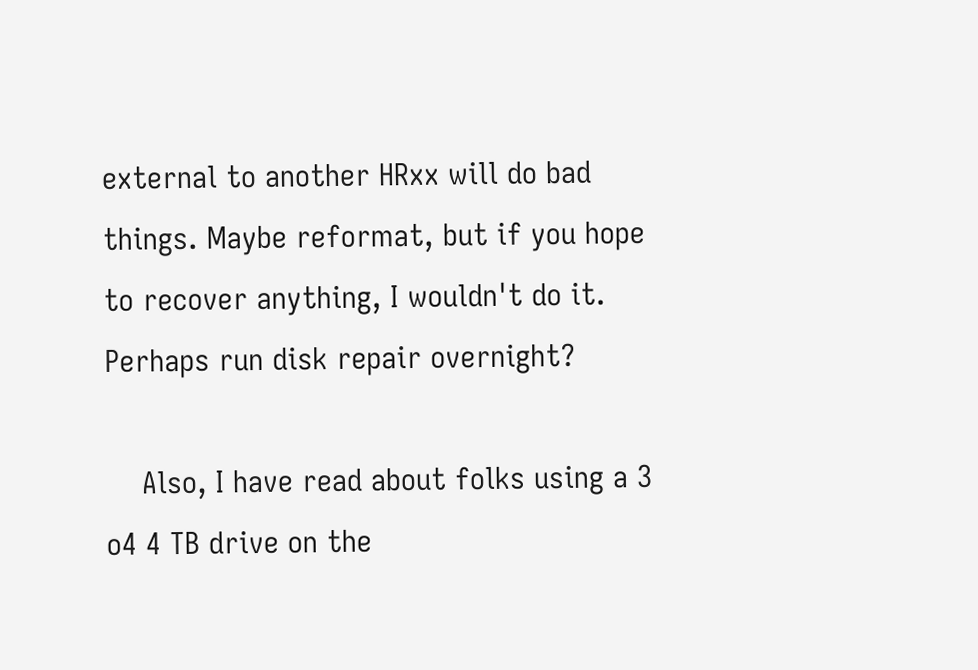external to another HRxx will do bad things. Maybe reformat, but if you hope to recover anything, I wouldn't do it. Perhaps run disk repair overnight?

    Also, I have read about folks using a 3 o4 4 TB drive on the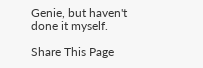Genie, but haven't done it myself.

Share This Page